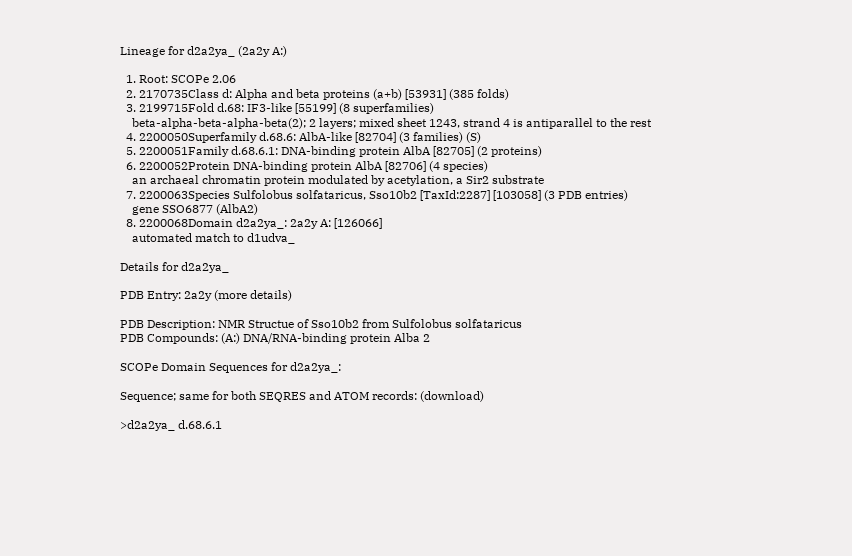Lineage for d2a2ya_ (2a2y A:)

  1. Root: SCOPe 2.06
  2. 2170735Class d: Alpha and beta proteins (a+b) [53931] (385 folds)
  3. 2199715Fold d.68: IF3-like [55199] (8 superfamilies)
    beta-alpha-beta-alpha-beta(2); 2 layers; mixed sheet 1243, strand 4 is antiparallel to the rest
  4. 2200050Superfamily d.68.6: AlbA-like [82704] (3 families) (S)
  5. 2200051Family d.68.6.1: DNA-binding protein AlbA [82705] (2 proteins)
  6. 2200052Protein DNA-binding protein AlbA [82706] (4 species)
    an archaeal chromatin protein modulated by acetylation, a Sir2 substrate
  7. 2200063Species Sulfolobus solfataricus, Sso10b2 [TaxId:2287] [103058] (3 PDB entries)
    gene SSO6877 (AlbA2)
  8. 2200068Domain d2a2ya_: 2a2y A: [126066]
    automated match to d1udva_

Details for d2a2ya_

PDB Entry: 2a2y (more details)

PDB Description: NMR Structue of Sso10b2 from Sulfolobus solfataricus
PDB Compounds: (A:) DNA/RNA-binding protein Alba 2

SCOPe Domain Sequences for d2a2ya_:

Sequence; same for both SEQRES and ATOM records: (download)

>d2a2ya_ d.68.6.1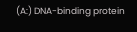(A:) DNA-binding protein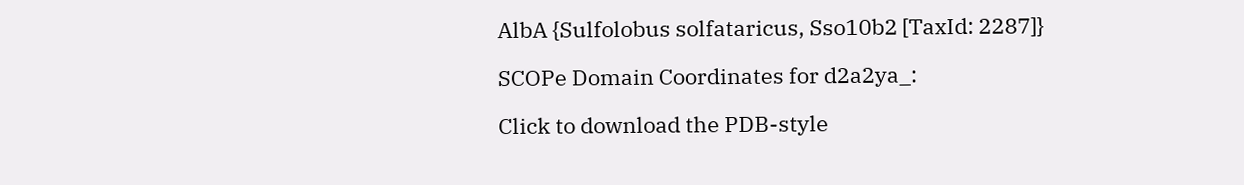AlbA {Sulfolobus solfataricus, Sso10b2 [TaxId: 2287]}

SCOPe Domain Coordinates for d2a2ya_:

Click to download the PDB-style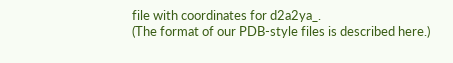file with coordinates for d2a2ya_.
(The format of our PDB-style files is described here.)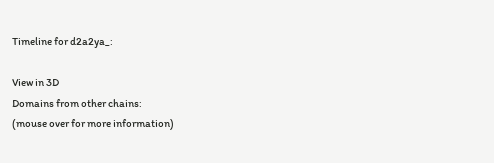Timeline for d2a2ya_:

View in 3D
Domains from other chains:
(mouse over for more information)